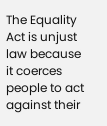The Equality Act is unjust law because it coerces people to act against their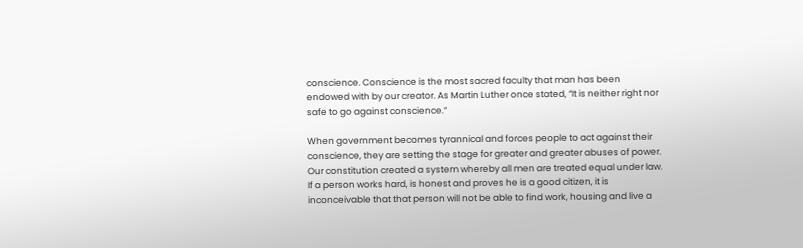conscience. Conscience is the most sacred faculty that man has been endowed with by our creator. As Martin Luther once stated, “It is neither right nor safe to go against conscience.”

When government becomes tyrannical and forces people to act against their conscience, they are setting the stage for greater and greater abuses of power. Our constitution created a system whereby all men are treated equal under law. If a person works hard, is honest and proves he is a good citizen, it is inconceivable that that person will not be able to find work, housing and live a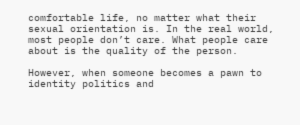comfortable life, no matter what their sexual orientation is. In the real world, most people don’t care. What people care about is the quality of the person.

However, when someone becomes a pawn to identity politics and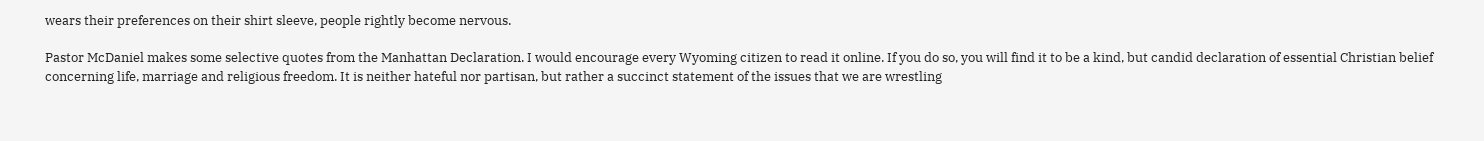wears their preferences on their shirt sleeve, people rightly become nervous.

Pastor McDaniel makes some selective quotes from the Manhattan Declaration. I would encourage every Wyoming citizen to read it online. If you do so, you will find it to be a kind, but candid declaration of essential Christian belief concerning life, marriage and religious freedom. It is neither hateful nor partisan, but rather a succinct statement of the issues that we are wrestling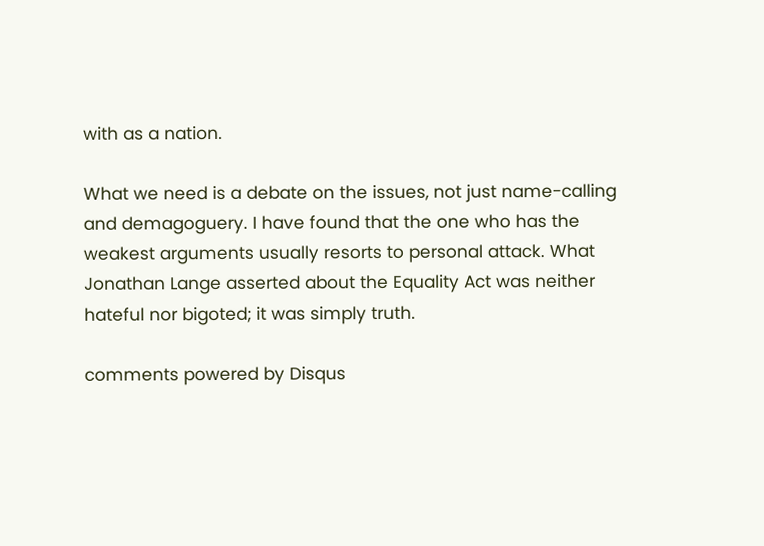with as a nation.

What we need is a debate on the issues, not just name-calling and demagoguery. I have found that the one who has the weakest arguments usually resorts to personal attack. What Jonathan Lange asserted about the Equality Act was neither hateful nor bigoted; it was simply truth.

comments powered by Disqus